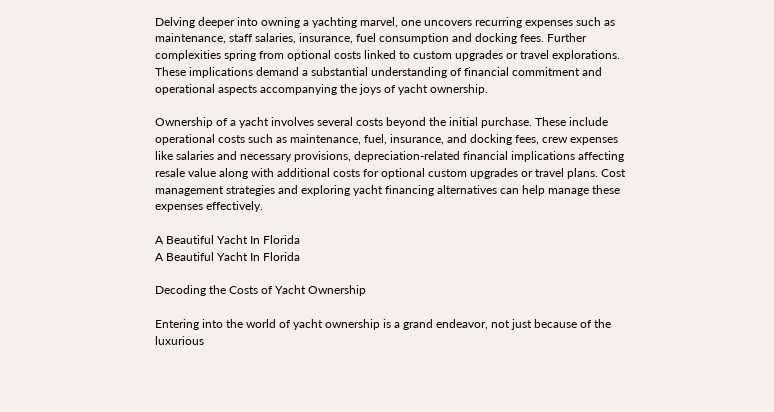Delving deeper into owning a yachting marvel, one uncovers recurring expenses such as maintenance, staff salaries, insurance, fuel consumption and docking fees. Further complexities spring from optional costs linked to custom upgrades or travel explorations. These implications demand a substantial understanding of financial commitment and operational aspects accompanying the joys of yacht ownership.

Ownership of a yacht involves several costs beyond the initial purchase. These include operational costs such as maintenance, fuel, insurance, and docking fees, crew expenses like salaries and necessary provisions, depreciation-related financial implications affecting resale value along with additional costs for optional custom upgrades or travel plans. Cost management strategies and exploring yacht financing alternatives can help manage these expenses effectively.

A Beautiful Yacht In Florida
A Beautiful Yacht In Florida

Decoding the Costs of Yacht Ownership

Entering into the world of yacht ownership is a grand endeavor, not just because of the luxurious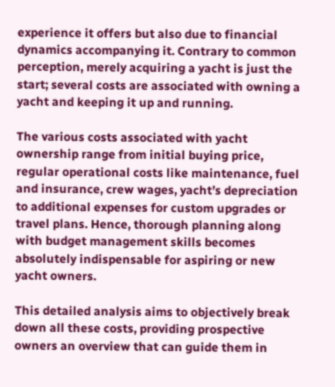experience it offers but also due to financial dynamics accompanying it. Contrary to common perception, merely acquiring a yacht is just the start; several costs are associated with owning a yacht and keeping it up and running.

The various costs associated with yacht ownership range from initial buying price, regular operational costs like maintenance, fuel and insurance, crew wages, yacht’s depreciation to additional expenses for custom upgrades or travel plans. Hence, thorough planning along with budget management skills becomes absolutely indispensable for aspiring or new yacht owners.

This detailed analysis aims to objectively break down all these costs, providing prospective owners an overview that can guide them in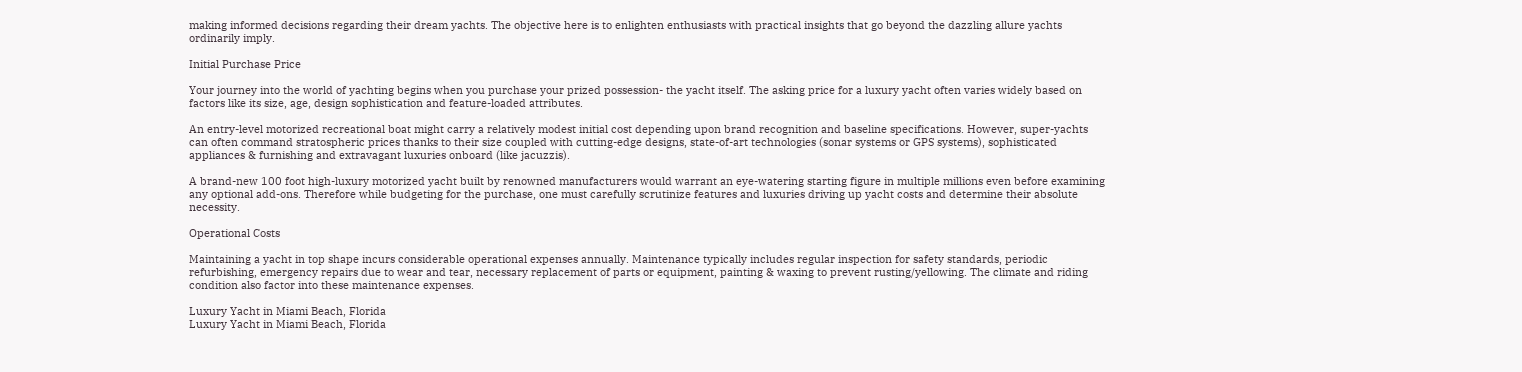making informed decisions regarding their dream yachts. The objective here is to enlighten enthusiasts with practical insights that go beyond the dazzling allure yachts ordinarily imply.

Initial Purchase Price

Your journey into the world of yachting begins when you purchase your prized possession- the yacht itself. The asking price for a luxury yacht often varies widely based on factors like its size, age, design sophistication and feature-loaded attributes.

An entry-level motorized recreational boat might carry a relatively modest initial cost depending upon brand recognition and baseline specifications. However, super-yachts can often command stratospheric prices thanks to their size coupled with cutting-edge designs, state-of-art technologies (sonar systems or GPS systems), sophisticated appliances & furnishing and extravagant luxuries onboard (like jacuzzis).

A brand-new 100 foot high-luxury motorized yacht built by renowned manufacturers would warrant an eye-watering starting figure in multiple millions even before examining any optional add-ons. Therefore while budgeting for the purchase, one must carefully scrutinize features and luxuries driving up yacht costs and determine their absolute necessity.

Operational Costs

Maintaining a yacht in top shape incurs considerable operational expenses annually. Maintenance typically includes regular inspection for safety standards, periodic refurbishing, emergency repairs due to wear and tear, necessary replacement of parts or equipment, painting & waxing to prevent rusting/yellowing. The climate and riding condition also factor into these maintenance expenses.

Luxury Yacht in Miami Beach, Florida
Luxury Yacht in Miami Beach, Florida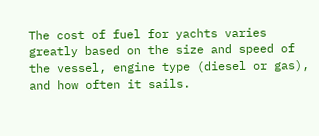The cost of fuel for yachts varies greatly based on the size and speed of the vessel, engine type (diesel or gas), and how often it sails.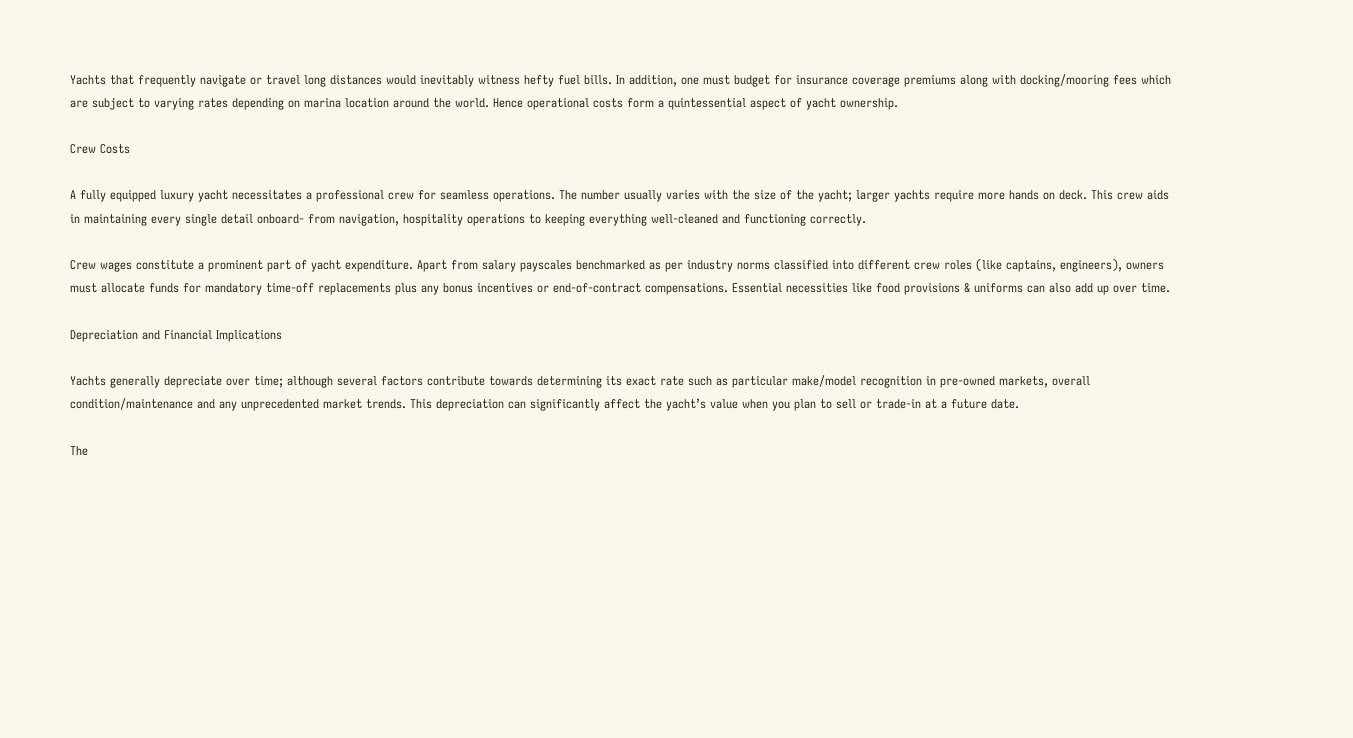Yachts that frequently navigate or travel long distances would inevitably witness hefty fuel bills. In addition, one must budget for insurance coverage premiums along with docking/mooring fees which are subject to varying rates depending on marina location around the world. Hence operational costs form a quintessential aspect of yacht ownership.

Crew Costs

A fully equipped luxury yacht necessitates a professional crew for seamless operations. The number usually varies with the size of the yacht; larger yachts require more hands on deck. This crew aids in maintaining every single detail onboard- from navigation, hospitality operations to keeping everything well-cleaned and functioning correctly.

Crew wages constitute a prominent part of yacht expenditure. Apart from salary payscales benchmarked as per industry norms classified into different crew roles (like captains, engineers), owners must allocate funds for mandatory time-off replacements plus any bonus incentives or end-of-contract compensations. Essential necessities like food provisions & uniforms can also add up over time.

Depreciation and Financial Implications

Yachts generally depreciate over time; although several factors contribute towards determining its exact rate such as particular make/model recognition in pre-owned markets, overall condition/maintenance and any unprecedented market trends. This depreciation can significantly affect the yacht’s value when you plan to sell or trade-in at a future date.

The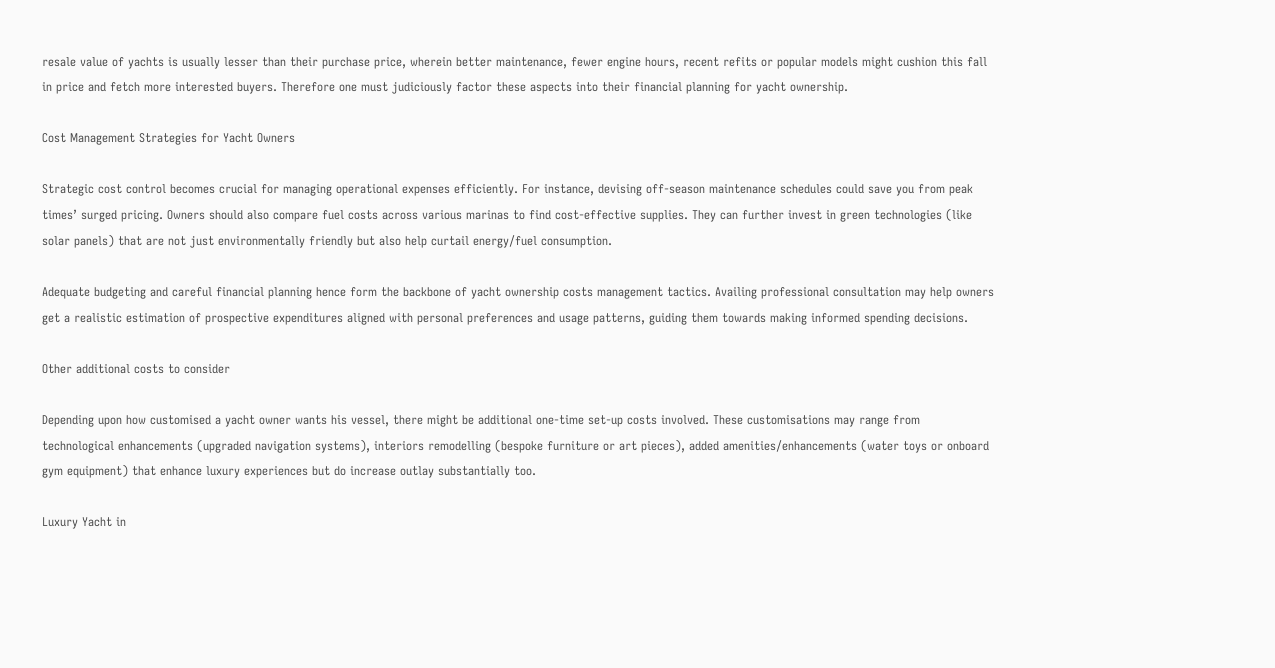resale value of yachts is usually lesser than their purchase price, wherein better maintenance, fewer engine hours, recent refits or popular models might cushion this fall in price and fetch more interested buyers. Therefore one must judiciously factor these aspects into their financial planning for yacht ownership.

Cost Management Strategies for Yacht Owners

Strategic cost control becomes crucial for managing operational expenses efficiently. For instance, devising off-season maintenance schedules could save you from peak times’ surged pricing. Owners should also compare fuel costs across various marinas to find cost-effective supplies. They can further invest in green technologies (like solar panels) that are not just environmentally friendly but also help curtail energy/fuel consumption.

Adequate budgeting and careful financial planning hence form the backbone of yacht ownership costs management tactics. Availing professional consultation may help owners get a realistic estimation of prospective expenditures aligned with personal preferences and usage patterns, guiding them towards making informed spending decisions.

Other additional costs to consider

Depending upon how customised a yacht owner wants his vessel, there might be additional one-time set-up costs involved. These customisations may range from technological enhancements (upgraded navigation systems), interiors remodelling (bespoke furniture or art pieces), added amenities/enhancements (water toys or onboard gym equipment) that enhance luxury experiences but do increase outlay substantially too.

Luxury Yacht in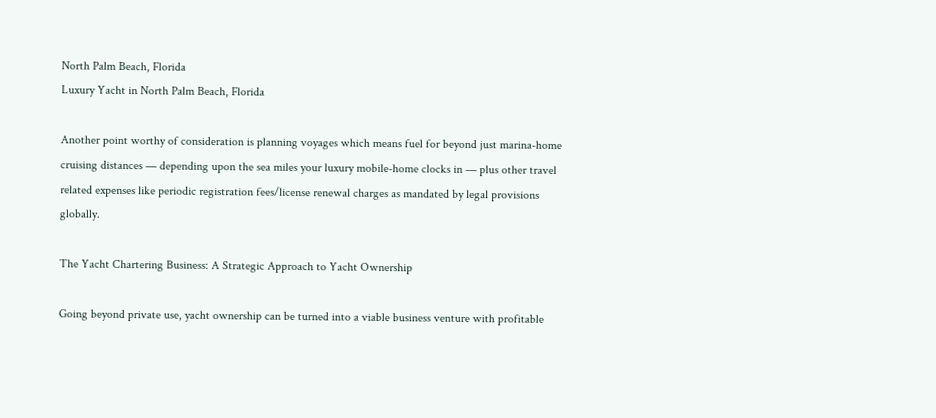North Palm Beach, Florida
Luxury Yacht in North Palm Beach, Florida

Another point worthy of consideration is planning voyages which means fuel for beyond just marina-home cruising distances — depending upon the sea miles your luxury mobile-home clocks in — plus other travel related expenses like periodic registration fees/license renewal charges as mandated by legal provisions globally.

The Yacht Chartering Business: A Strategic Approach to Yacht Ownership

Going beyond private use, yacht ownership can be turned into a viable business venture with profitable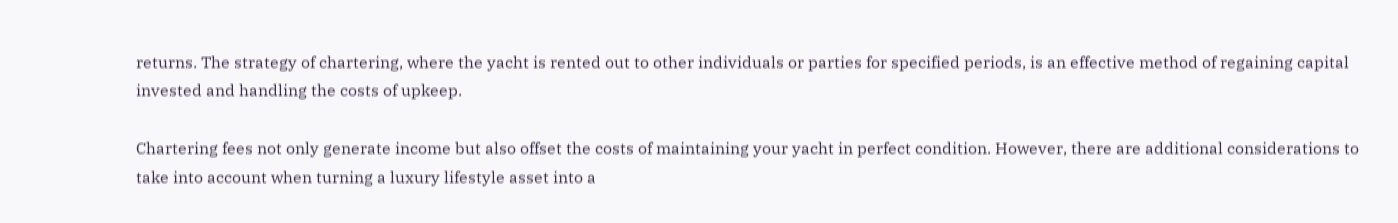returns. The strategy of chartering, where the yacht is rented out to other individuals or parties for specified periods, is an effective method of regaining capital invested and handling the costs of upkeep.

Chartering fees not only generate income but also offset the costs of maintaining your yacht in perfect condition. However, there are additional considerations to take into account when turning a luxury lifestyle asset into a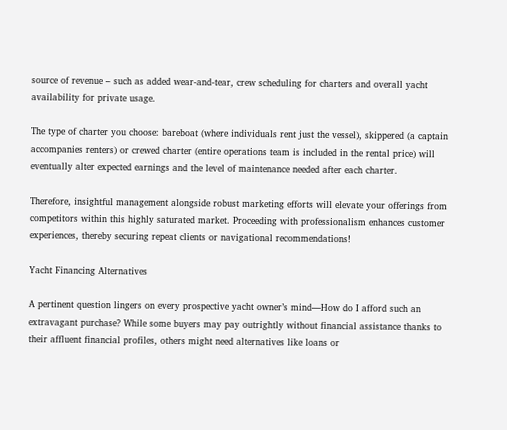source of revenue – such as added wear-and-tear, crew scheduling for charters and overall yacht availability for private usage.

The type of charter you choose: bareboat (where individuals rent just the vessel), skippered (a captain accompanies renters) or crewed charter (entire operations team is included in the rental price) will eventually alter expected earnings and the level of maintenance needed after each charter.

Therefore, insightful management alongside robust marketing efforts will elevate your offerings from competitors within this highly saturated market. Proceeding with professionalism enhances customer experiences, thereby securing repeat clients or navigational recommendations!

Yacht Financing Alternatives

A pertinent question lingers on every prospective yacht owner’s mind—How do I afford such an extravagant purchase? While some buyers may pay outrightly without financial assistance thanks to their affluent financial profiles, others might need alternatives like loans or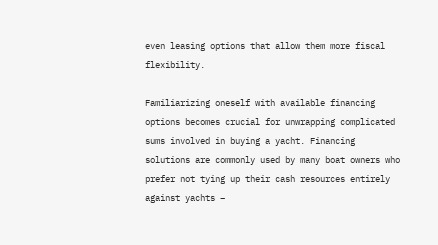even leasing options that allow them more fiscal flexibility.

Familiarizing oneself with available financing options becomes crucial for unwrapping complicated sums involved in buying a yacht. Financing solutions are commonly used by many boat owners who prefer not tying up their cash resources entirely against yachts –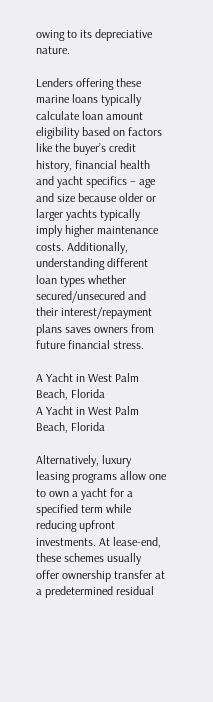owing to its depreciative nature.

Lenders offering these marine loans typically calculate loan amount eligibility based on factors like the buyer’s credit history, financial health and yacht specifics – age and size because older or larger yachts typically imply higher maintenance costs. Additionally, understanding different loan types whether secured/unsecured and their interest/repayment plans saves owners from future financial stress.

A Yacht in West Palm Beach, Florida
A Yacht in West Palm Beach, Florida

Alternatively, luxury leasing programs allow one to own a yacht for a specified term while reducing upfront investments. At lease-end, these schemes usually offer ownership transfer at a predetermined residual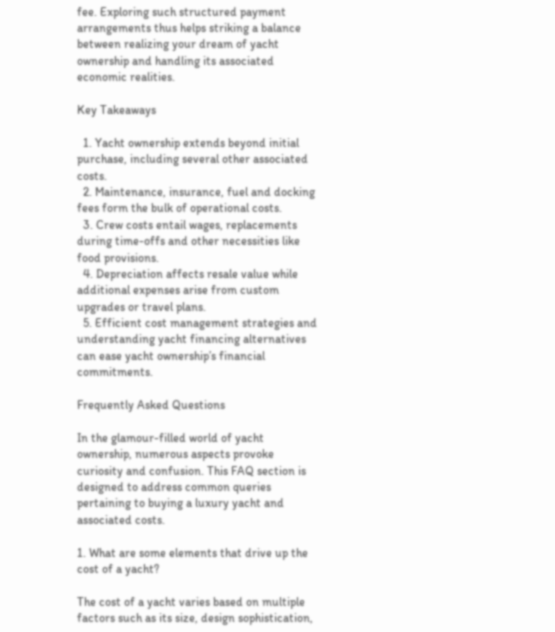fee. Exploring such structured payment arrangements thus helps striking a balance between realizing your dream of yacht ownership and handling its associated economic realities.

Key Takeaways

  1. Yacht ownership extends beyond initial purchase, including several other associated costs.
  2. Maintenance, insurance, fuel and docking fees form the bulk of operational costs.
  3. Crew costs entail wages, replacements during time-offs and other necessities like food provisions.
  4. Depreciation affects resale value while additional expenses arise from custom upgrades or travel plans.
  5. Efficient cost management strategies and understanding yacht financing alternatives can ease yacht ownership’s financial commitments.

Frequently Asked Questions

In the glamour-filled world of yacht ownership, numerous aspects provoke curiosity and confusion. This FAQ section is designed to address common queries pertaining to buying a luxury yacht and associated costs.

1. What are some elements that drive up the cost of a yacht?

The cost of a yacht varies based on multiple factors such as its size, design sophistication,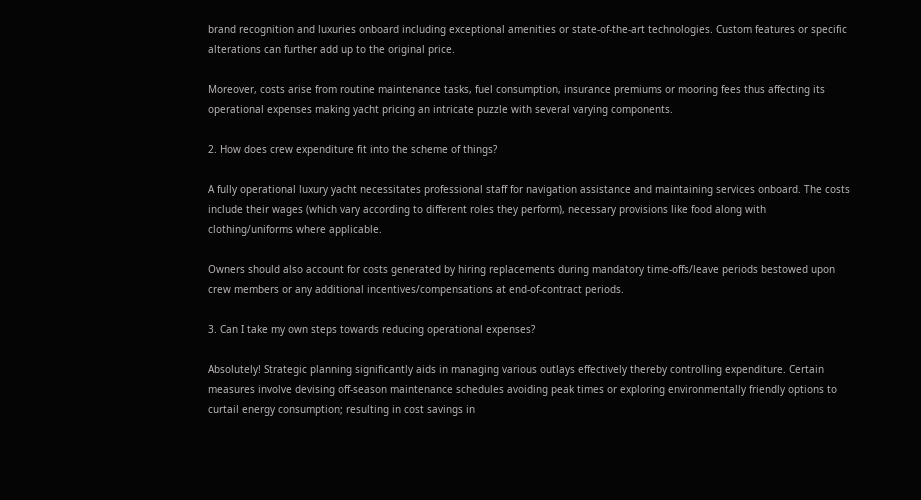brand recognition and luxuries onboard including exceptional amenities or state-of-the-art technologies. Custom features or specific alterations can further add up to the original price.

Moreover, costs arise from routine maintenance tasks, fuel consumption, insurance premiums or mooring fees thus affecting its operational expenses making yacht pricing an intricate puzzle with several varying components.

2. How does crew expenditure fit into the scheme of things?

A fully operational luxury yacht necessitates professional staff for navigation assistance and maintaining services onboard. The costs include their wages (which vary according to different roles they perform), necessary provisions like food along with clothing/uniforms where applicable.

Owners should also account for costs generated by hiring replacements during mandatory time-offs/leave periods bestowed upon crew members or any additional incentives/compensations at end-of-contract periods.

3. Can I take my own steps towards reducing operational expenses?

Absolutely! Strategic planning significantly aids in managing various outlays effectively thereby controlling expenditure. Certain measures involve devising off-season maintenance schedules avoiding peak times or exploring environmentally friendly options to curtail energy consumption; resulting in cost savings in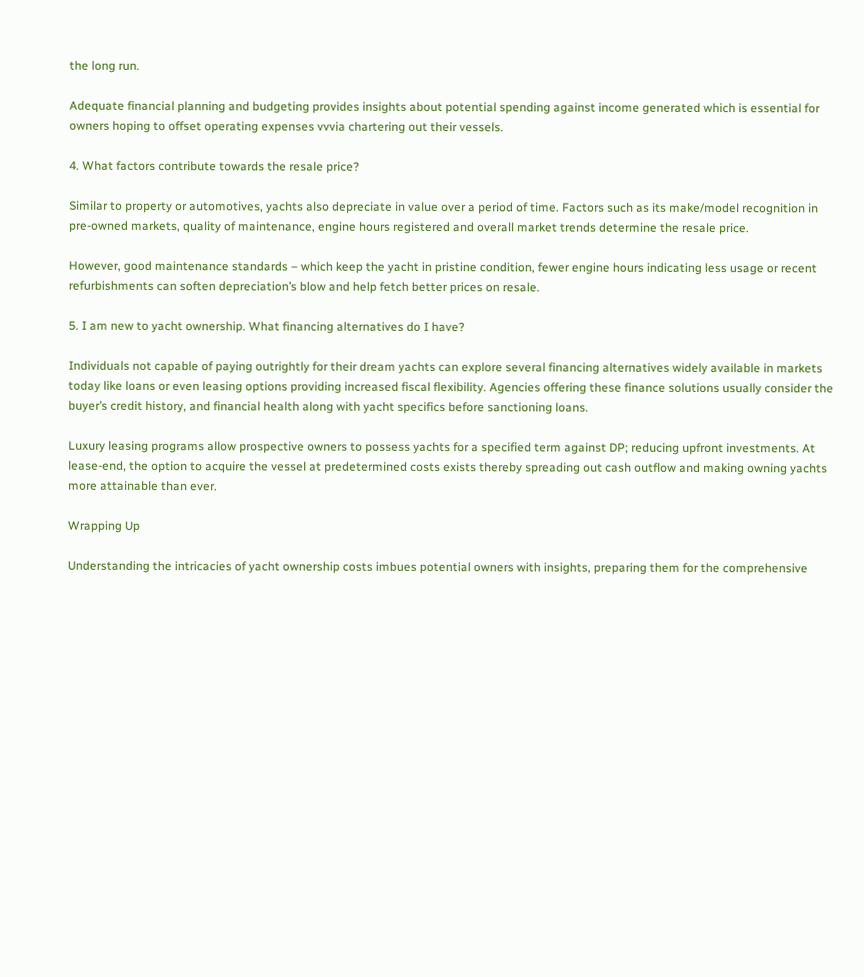the long run.

Adequate financial planning and budgeting provides insights about potential spending against income generated which is essential for owners hoping to offset operating expenses vvvia chartering out their vessels.

4. What factors contribute towards the resale price?

Similar to property or automotives, yachts also depreciate in value over a period of time. Factors such as its make/model recognition in pre-owned markets, quality of maintenance, engine hours registered and overall market trends determine the resale price.

However, good maintenance standards – which keep the yacht in pristine condition, fewer engine hours indicating less usage or recent refurbishments can soften depreciation’s blow and help fetch better prices on resale.

5. I am new to yacht ownership. What financing alternatives do I have?

Individuals not capable of paying outrightly for their dream yachts can explore several financing alternatives widely available in markets today like loans or even leasing options providing increased fiscal flexibility. Agencies offering these finance solutions usually consider the buyer’s credit history, and financial health along with yacht specifics before sanctioning loans.

Luxury leasing programs allow prospective owners to possess yachts for a specified term against DP; reducing upfront investments. At lease-end, the option to acquire the vessel at predetermined costs exists thereby spreading out cash outflow and making owning yachts more attainable than ever.

Wrapping Up

Understanding the intricacies of yacht ownership costs imbues potential owners with insights, preparing them for the comprehensive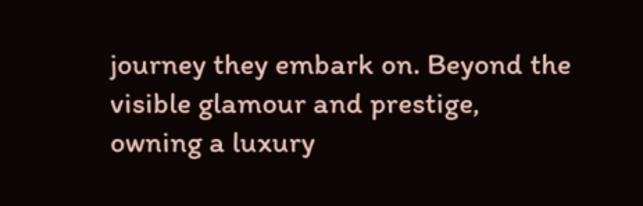journey they embark on. Beyond the visible glamour and prestige, owning a luxury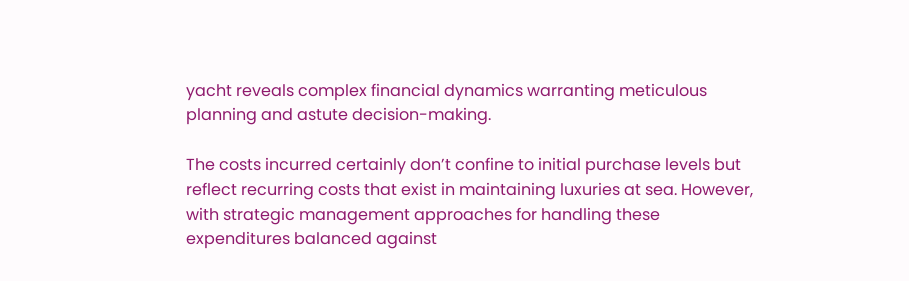yacht reveals complex financial dynamics warranting meticulous planning and astute decision-making.

The costs incurred certainly don’t confine to initial purchase levels but reflect recurring costs that exist in maintaining luxuries at sea. However, with strategic management approaches for handling these expenditures balanced against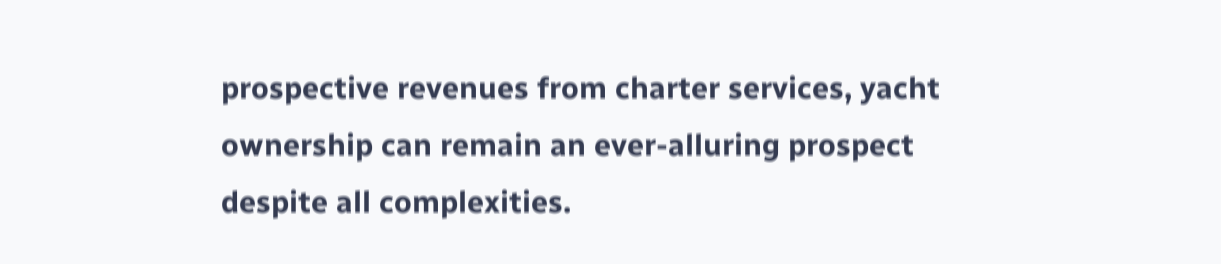prospective revenues from charter services, yacht ownership can remain an ever-alluring prospect despite all complexities.